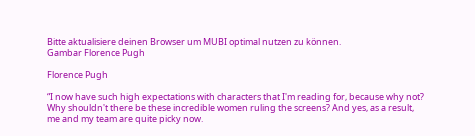Bitte aktualisiere deinen Browser um MUBI optimal nutzen zu können.
Gambar Florence Pugh

Florence Pugh

“I now have such high expectations with characters that I'm reading for, because why not? Why shouldn't there be these incredible women ruling the screens? And yes, as a result, me and my team are quite picky now.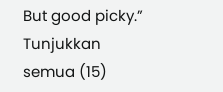But good picky.”
Tunjukkan semua (15)